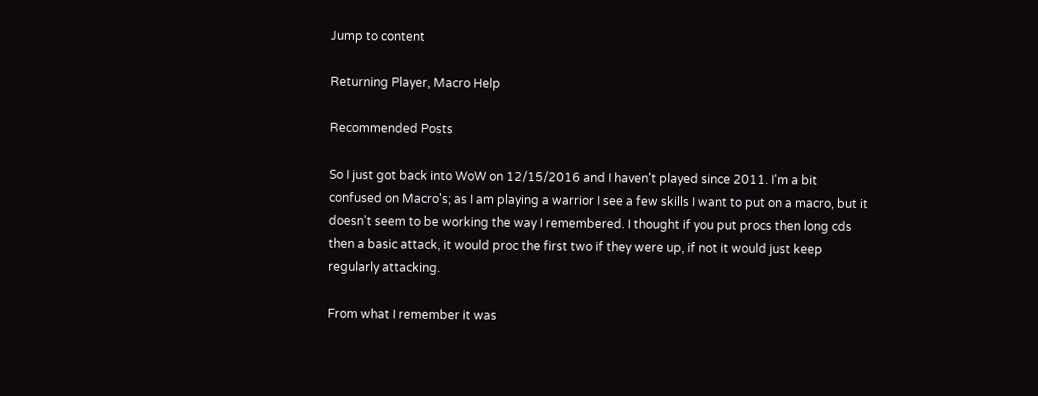Jump to content

Returning Player, Macro Help

Recommended Posts

So I just got back into WoW on 12/15/2016 and I haven't played since 2011. I'm a bit confused on Macro's; as I am playing a warrior I see a few skills I want to put on a macro, but it doesn't seem to be working the way I remembered. I thought if you put procs then long cds then a basic attack, it would proc the first two if they were up, if not it would just keep regularly attacking.

From what I remember it was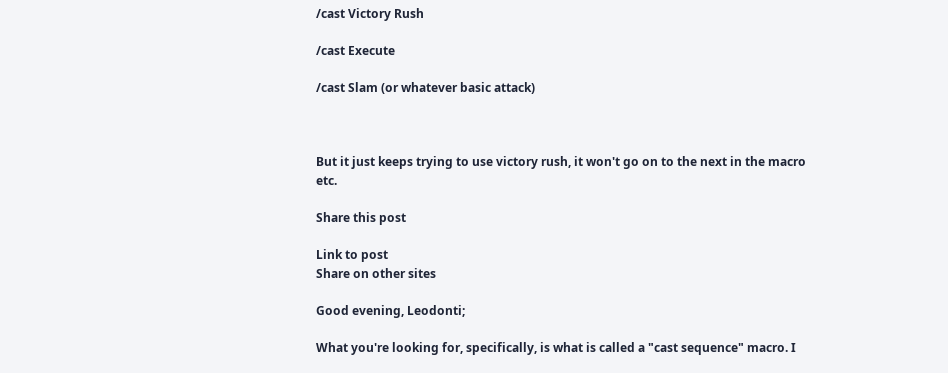/cast Victory Rush

/cast Execute

/cast Slam (or whatever basic attack)



But it just keeps trying to use victory rush, it won't go on to the next in the macro etc.

Share this post

Link to post
Share on other sites

Good evening, Leodonti;

What you're looking for, specifically, is what is called a "cast sequence" macro. I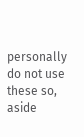personally do not use these so, aside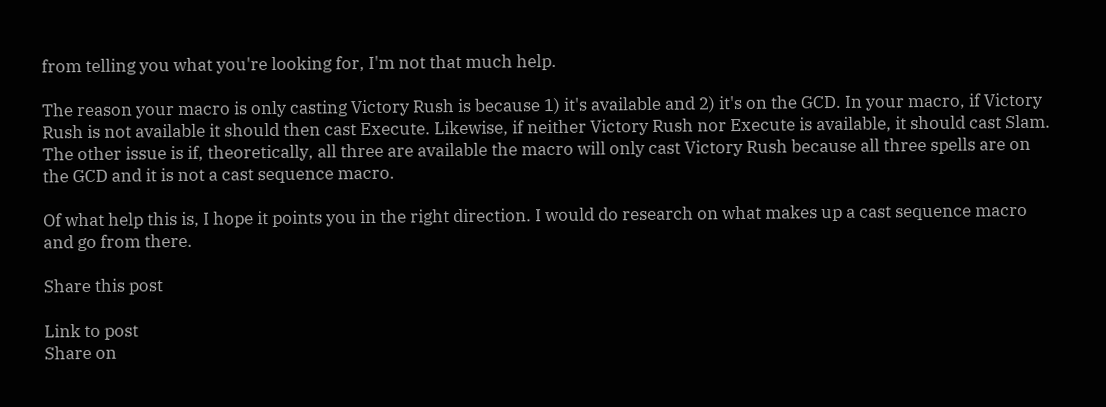from telling you what you're looking for, I'm not that much help.

The reason your macro is only casting Victory Rush is because 1) it's available and 2) it's on the GCD. In your macro, if Victory Rush is not available it should then cast Execute. Likewise, if neither Victory Rush nor Execute is available, it should cast Slam. The other issue is if, theoretically, all three are available the macro will only cast Victory Rush because all three spells are on the GCD and it is not a cast sequence macro.

Of what help this is, I hope it points you in the right direction. I would do research on what makes up a cast sequence macro and go from there.

Share this post

Link to post
Share on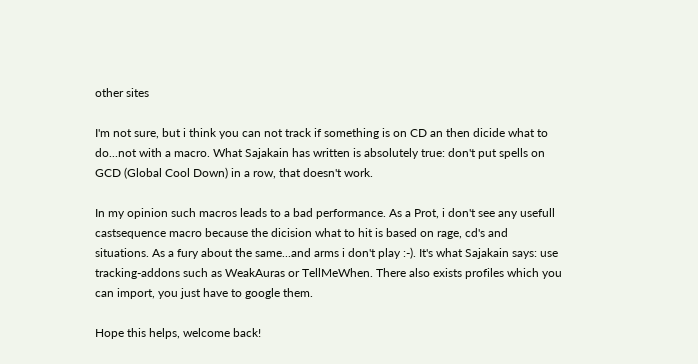other sites

I'm not sure, but i think you can not track if something is on CD an then dicide what to do...not with a macro. What Sajakain has written is absolutely true: don't put spells on GCD (Global Cool Down) in a row, that doesn't work.

In my opinion such macros leads to a bad performance. As a Prot, i don't see any usefull castsequence macro because the dicision what to hit is based on rage, cd's and situations. As a fury about the same...and arms i don't play :-). It's what Sajakain says: use tracking-addons such as WeakAuras or TellMeWhen. There also exists profiles which you can import, you just have to google them.

Hope this helps, welcome back!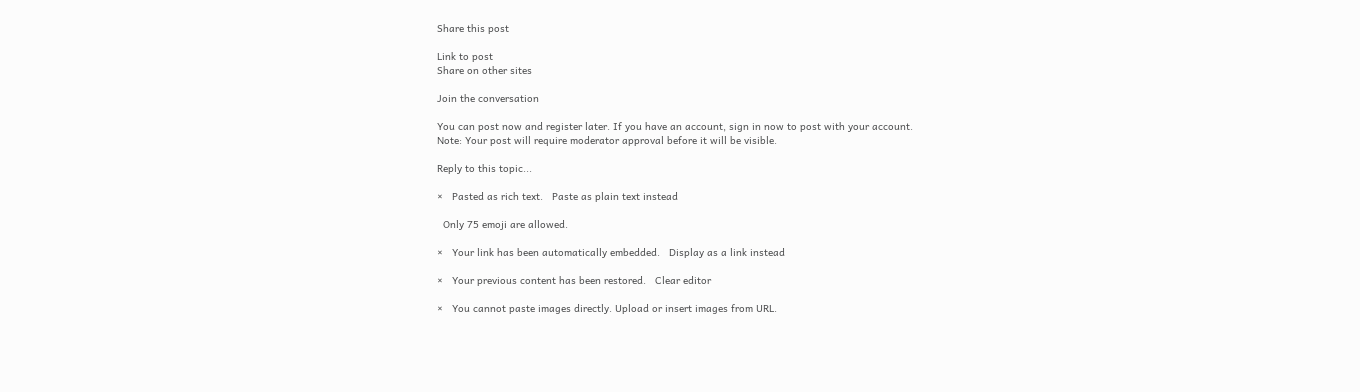Share this post

Link to post
Share on other sites

Join the conversation

You can post now and register later. If you have an account, sign in now to post with your account.
Note: Your post will require moderator approval before it will be visible.

Reply to this topic...

×   Pasted as rich text.   Paste as plain text instead

  Only 75 emoji are allowed.

×   Your link has been automatically embedded.   Display as a link instead

×   Your previous content has been restored.   Clear editor

×   You cannot paste images directly. Upload or insert images from URL.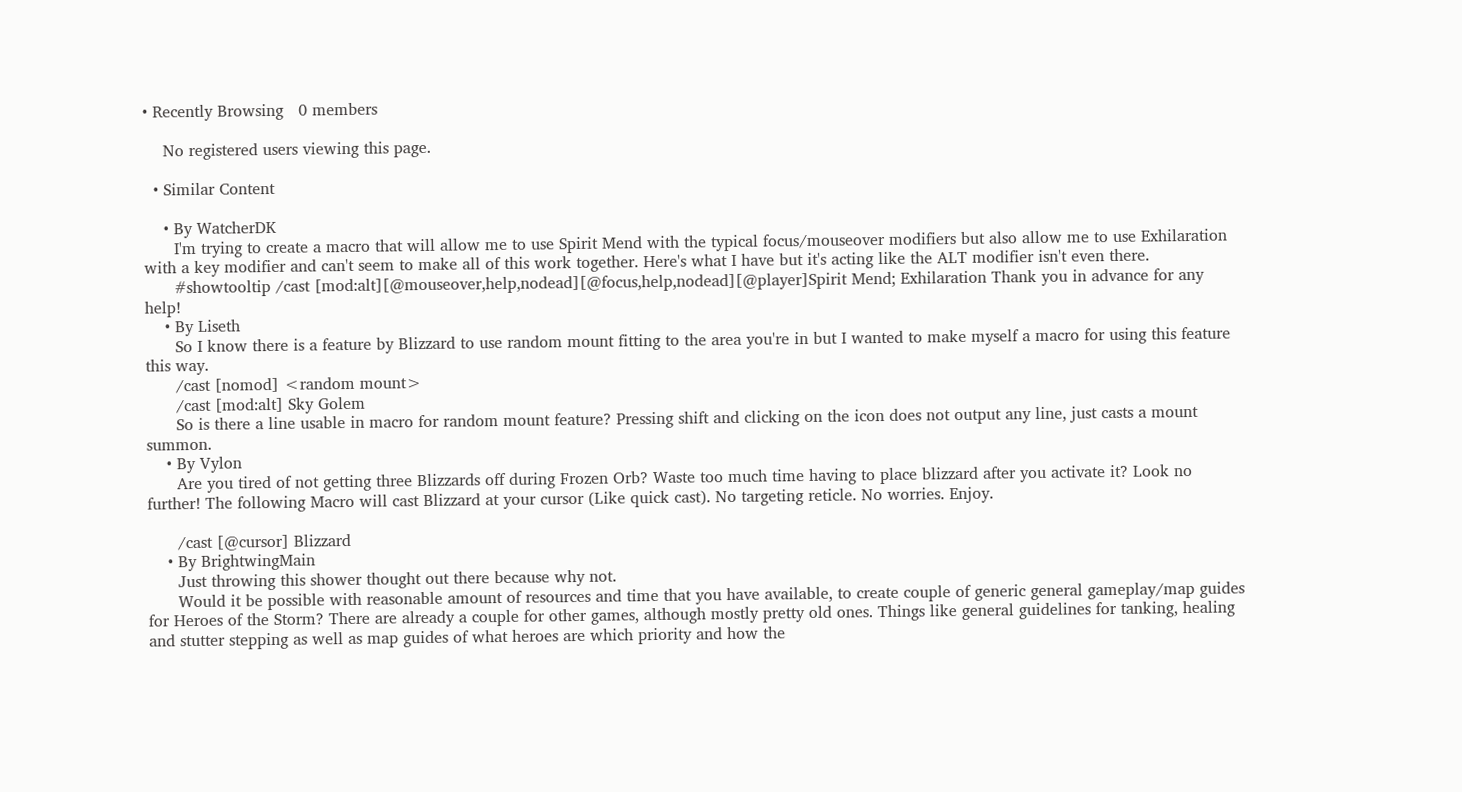• Recently Browsing   0 members

    No registered users viewing this page.

  • Similar Content

    • By WatcherDK
      I'm trying to create a macro that will allow me to use Spirit Mend with the typical focus/mouseover modifiers but also allow me to use Exhilaration with a key modifier and can't seem to make all of this work together. Here's what I have but it's acting like the ALT modifier isn't even there.
      #showtooltip /cast [mod:alt][@mouseover,help,nodead][@focus,help,nodead][@player]Spirit Mend; Exhilaration Thank you in advance for any help!
    • By Liseth
      So I know there is a feature by Blizzard to use random mount fitting to the area you're in but I wanted to make myself a macro for using this feature this way.
      /cast [nomod] <random mount>
      /cast [mod:alt] Sky Golem
      So is there a line usable in macro for random mount feature? Pressing shift and clicking on the icon does not output any line, just casts a mount summon.
    • By Vylon
      Are you tired of not getting three Blizzards off during Frozen Orb? Waste too much time having to place blizzard after you activate it? Look no further! The following Macro will cast Blizzard at your cursor (Like quick cast). No targeting reticle. No worries. Enjoy.

      /cast [@cursor] Blizzard
    • By BrightwingMain
      Just throwing this shower thought out there because why not.
      Would it be possible with reasonable amount of resources and time that you have available, to create couple of generic general gameplay/map guides for Heroes of the Storm? There are already a couple for other games, although mostly pretty old ones. Things like general guidelines for tanking, healing and stutter stepping as well as map guides of what heroes are which priority and how the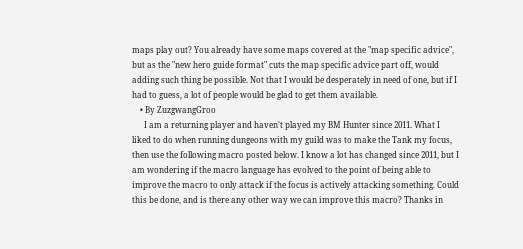maps play out? You already have some maps covered at the "map specific advice", but as the "new hero guide format" cuts the map specific advice part off, would adding such thing be possible. Not that I would be desperately in need of one, but if I had to guess, a lot of people would be glad to get them available.
    • By ZuzgwangGroo
      I am a returning player and haven't played my BM Hunter since 2011. What I liked to do when running dungeons with my guild was to make the Tank my focus, then use the following macro posted below. I know a lot has changed since 2011, but I am wondering if the macro language has evolved to the point of being able to improve the macro to only attack if the focus is actively attacking something. Could this be done, and is there any other way we can improve this macro? Thanks in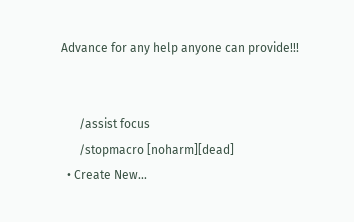Advance for any help anyone can provide!!!


      /assist focus
      /stopmacro [noharm][dead]
  • Create New...